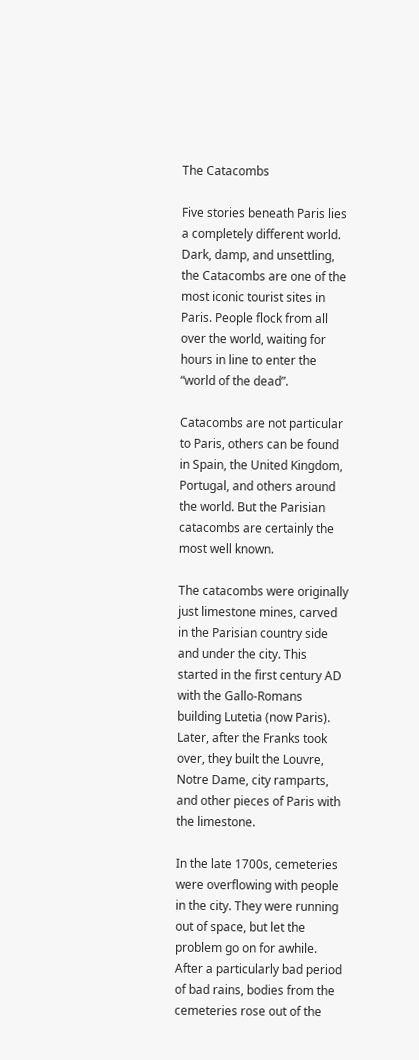The Catacombs

Five stories beneath Paris lies a completely different world. Dark, damp, and unsettling, the Catacombs are one of the most iconic tourist sites in Paris. People flock from all over the world, waiting for hours in line to enter the “world of the dead”.

Catacombs are not particular to Paris, others can be found in Spain, the United Kingdom, Portugal, and others around the world. But the Parisian catacombs are certainly the most well known.

The catacombs were originally just limestone mines, carved in the Parisian country side and under the city. This started in the first century AD with the Gallo-Romans building Lutetia (now Paris). Later, after the Franks took over, they built the Louvre, Notre Dame, city ramparts, and other pieces of Paris with the limestone.

In the late 1700s, cemeteries were overflowing with people in the city. They were running out of space, but let the problem go on for awhile. After a particularly bad period of bad rains, bodies from the cemeteries rose out of the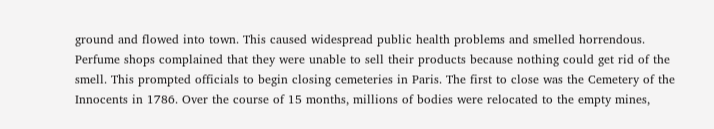ground and flowed into town. This caused widespread public health problems and smelled horrendous. Perfume shops complained that they were unable to sell their products because nothing could get rid of the smell. This prompted officials to begin closing cemeteries in Paris. The first to close was the Cemetery of the Innocents in 1786. Over the course of 15 months, millions of bodies were relocated to the empty mines,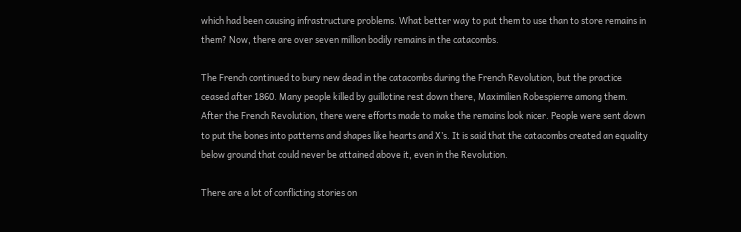which had been causing infrastructure problems. What better way to put them to use than to store remains in them? Now, there are over seven million bodily remains in the catacombs.

The French continued to bury new dead in the catacombs during the French Revolution, but the practice ceased after 1860. Many people killed by guillotine rest down there, Maximilien Robespierre among them. After the French Revolution, there were efforts made to make the remains look nicer. People were sent down to put the bones into patterns and shapes like hearts and X’s. It is said that the catacombs created an equality below ground that could never be attained above it, even in the Revolution.

There are a lot of conflicting stories on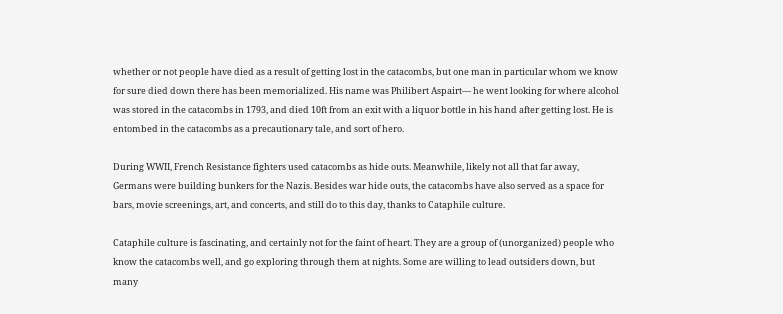whether or not people have died as a result of getting lost in the catacombs, but one man in particular whom we know for sure died down there has been memorialized. His name was Philibert Aspairt— he went looking for where alcohol was stored in the catacombs in 1793, and died 10ft from an exit with a liquor bottle in his hand after getting lost. He is entombed in the catacombs as a precautionary tale, and sort of hero.

During WWII, French Resistance fighters used catacombs as hide outs. Meanwhile, likely not all that far away, Germans were building bunkers for the Nazis. Besides war hide outs, the catacombs have also served as a space for bars, movie screenings, art, and concerts, and still do to this day, thanks to Cataphile culture.

Cataphile culture is fascinating, and certainly not for the faint of heart. They are a group of (unorganized) people who know the catacombs well, and go exploring through them at nights. Some are willing to lead outsiders down, but many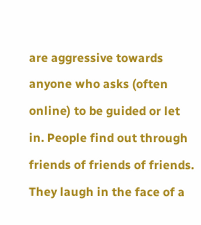are aggressive towards anyone who asks (often online) to be guided or let in. People find out through friends of friends of friends. They laugh in the face of a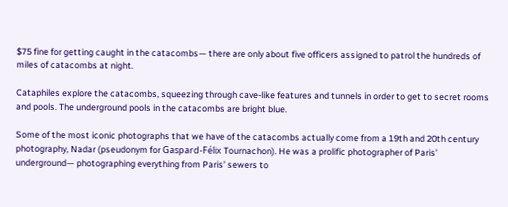$75 fine for getting caught in the catacombs— there are only about five officers assigned to patrol the hundreds of miles of catacombs at night.

Cataphiles explore the catacombs, squeezing through cave-like features and tunnels in order to get to secret rooms and pools. The underground pools in the catacombs are bright blue.

Some of the most iconic photographs that we have of the catacombs actually come from a 19th and 20th century photography, Nadar (pseudonym for Gaspard-Félix Tournachon). He was a prolific photographer of Paris’ underground— photographing everything from Paris’ sewers to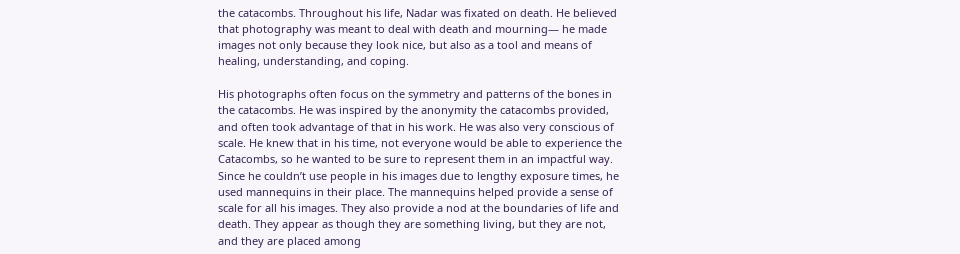the catacombs. Throughout his life, Nadar was fixated on death. He believed that photography was meant to deal with death and mourning— he made images not only because they look nice, but also as a tool and means of healing, understanding, and coping.

His photographs often focus on the symmetry and patterns of the bones in the catacombs. He was inspired by the anonymity the catacombs provided, and often took advantage of that in his work. He was also very conscious of scale. He knew that in his time, not everyone would be able to experience the Catacombs, so he wanted to be sure to represent them in an impactful way. Since he couldn’t use people in his images due to lengthy exposure times, he used mannequins in their place. The mannequins helped provide a sense of scale for all his images. They also provide a nod at the boundaries of life and death. They appear as though they are something living, but they are not, and they are placed among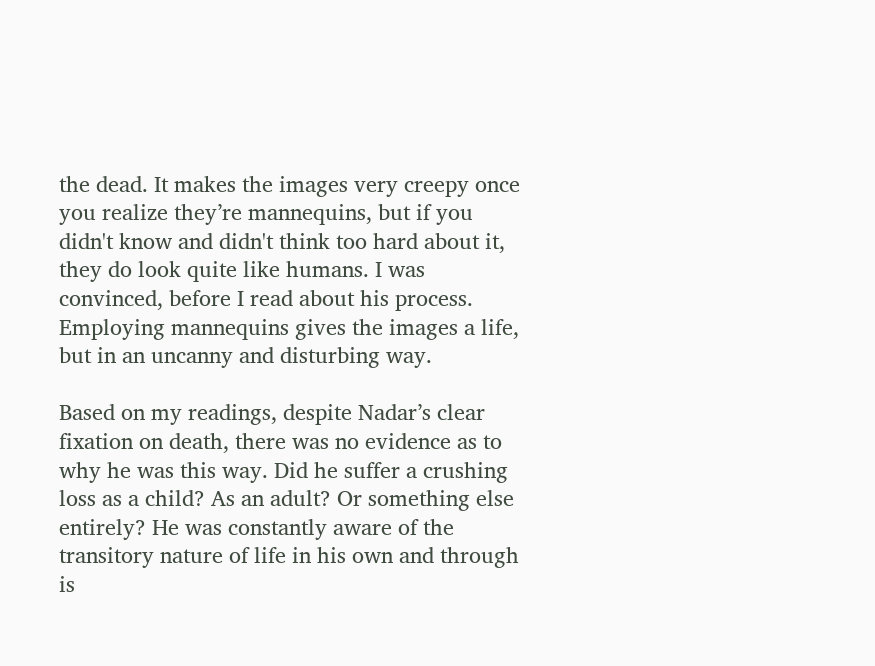the dead. It makes the images very creepy once you realize they’re mannequins, but if you didn't know and didn't think too hard about it, they do look quite like humans. I was convinced, before I read about his process. Employing mannequins gives the images a life, but in an uncanny and disturbing way.

Based on my readings, despite Nadar’s clear fixation on death, there was no evidence as to why he was this way. Did he suffer a crushing loss as a child? As an adult? Or something else entirely? He was constantly aware of the transitory nature of life in his own and through is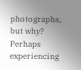photographs, but why? Perhaps experiencing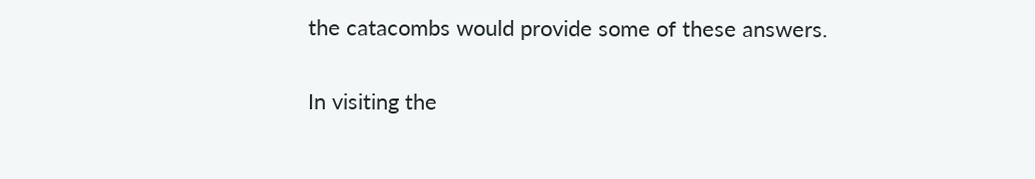the catacombs would provide some of these answers.

In visiting the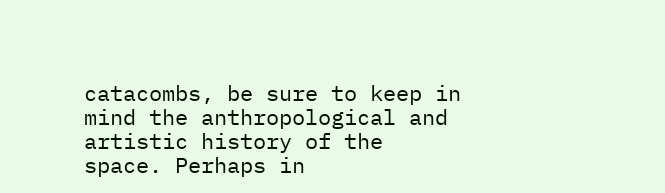catacombs, be sure to keep in mind the anthropological and artistic history of the space. Perhaps in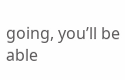going, you’ll be able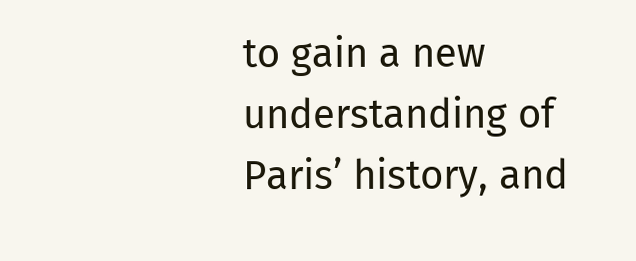to gain a new understanding of Paris’ history, and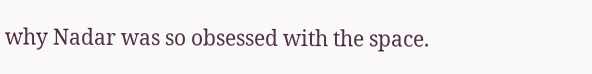why Nadar was so obsessed with the space.